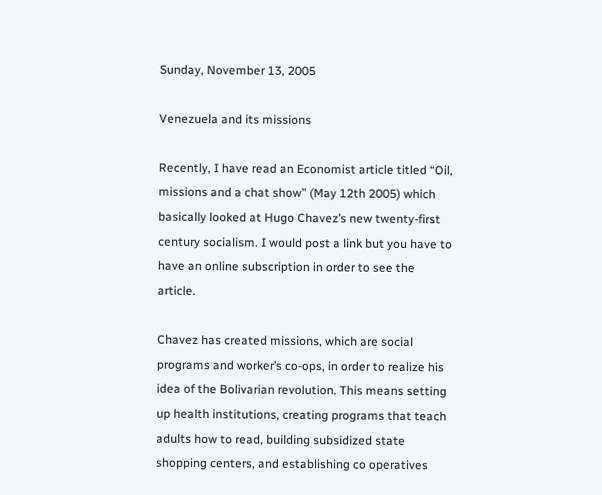Sunday, November 13, 2005

Venezuela and its missions

Recently, I have read an Economist article titled “Oil, missions and a chat show” (May 12th 2005) which basically looked at Hugo Chavez’s new twenty-first century socialism. I would post a link but you have to have an online subscription in order to see the article.

Chavez has created missions, which are social programs and worker’s co-ops, in order to realize his idea of the Bolivarian revolution. This means setting up health institutions, creating programs that teach adults how to read, building subsidized state shopping centers, and establishing co operatives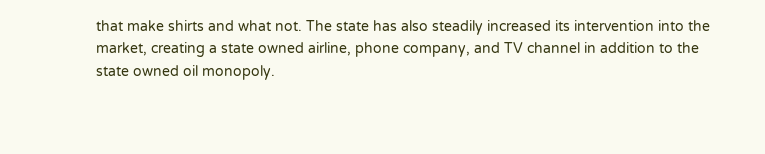that make shirts and what not. The state has also steadily increased its intervention into the market, creating a state owned airline, phone company, and TV channel in addition to the state owned oil monopoly.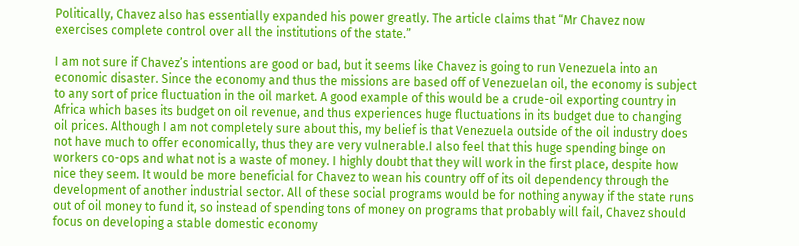Politically, Chavez also has essentially expanded his power greatly. The article claims that “Mr Chavez now exercises complete control over all the institutions of the state.”

I am not sure if Chavez’s intentions are good or bad, but it seems like Chavez is going to run Venezuela into an economic disaster. Since the economy and thus the missions are based off of Venezuelan oil, the economy is subject to any sort of price fluctuation in the oil market. A good example of this would be a crude-oil exporting country in Africa which bases its budget on oil revenue, and thus experiences huge fluctuations in its budget due to changing oil prices. Although I am not completely sure about this, my belief is that Venezuela outside of the oil industry does not have much to offer economically, thus they are very vulnerable.I also feel that this huge spending binge on workers co-ops and what not is a waste of money. I highly doubt that they will work in the first place, despite how nice they seem. It would be more beneficial for Chavez to wean his country off of its oil dependency through the development of another industrial sector. All of these social programs would be for nothing anyway if the state runs out of oil money to fund it, so instead of spending tons of money on programs that probably will fail, Chavez should focus on developing a stable domestic economy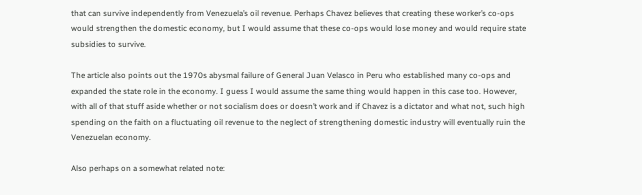that can survive independently from Venezuela’s oil revenue. Perhaps Chavez believes that creating these worker’s co-ops would strengthen the domestic economy, but I would assume that these co-ops would lose money and would require state subsidies to survive.

The article also points out the 1970s abysmal failure of General Juan Velasco in Peru who established many co-ops and expanded the state role in the economy. I guess I would assume the same thing would happen in this case too. However, with all of that stuff aside whether or not socialism does or doesn’t work and if Chavez is a dictator and what not, such high spending on the faith on a fluctuating oil revenue to the neglect of strengthening domestic industry will eventually ruin the Venezuelan economy.

Also perhaps on a somewhat related note: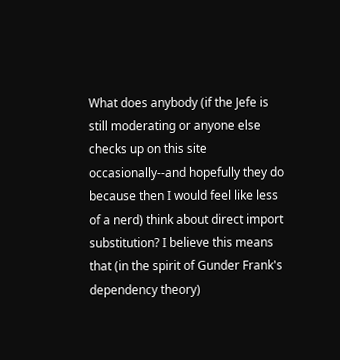What does anybody (if the Jefe is still moderating or anyone else checks up on this site occasionally--and hopefully they do because then I would feel like less of a nerd) think about direct import substitution? I believe this means that (in the spirit of Gunder Frank's dependency theory)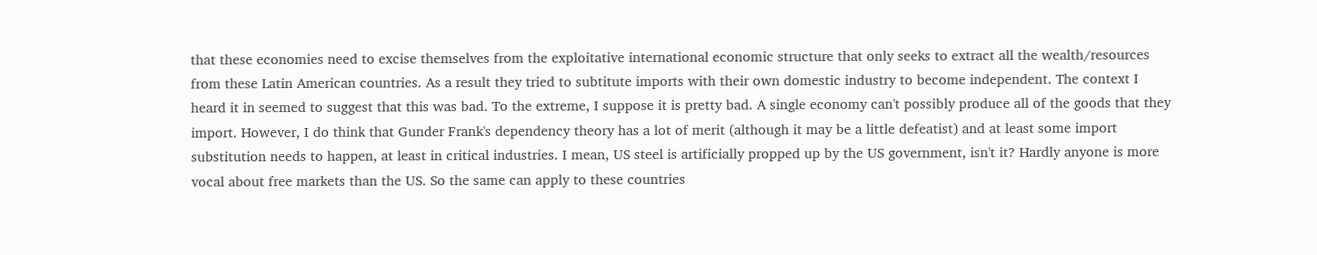that these economies need to excise themselves from the exploitative international economic structure that only seeks to extract all the wealth/resources from these Latin American countries. As a result they tried to subtitute imports with their own domestic industry to become independent. The context I heard it in seemed to suggest that this was bad. To the extreme, I suppose it is pretty bad. A single economy can't possibly produce all of the goods that they import. However, I do think that Gunder Frank's dependency theory has a lot of merit (although it may be a little defeatist) and at least some import substitution needs to happen, at least in critical industries. I mean, US steel is artificially propped up by the US government, isn't it? Hardly anyone is more vocal about free markets than the US. So the same can apply to these countries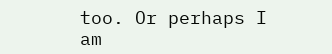too. Or perhaps I am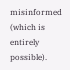misinformed (which is entirely possible).